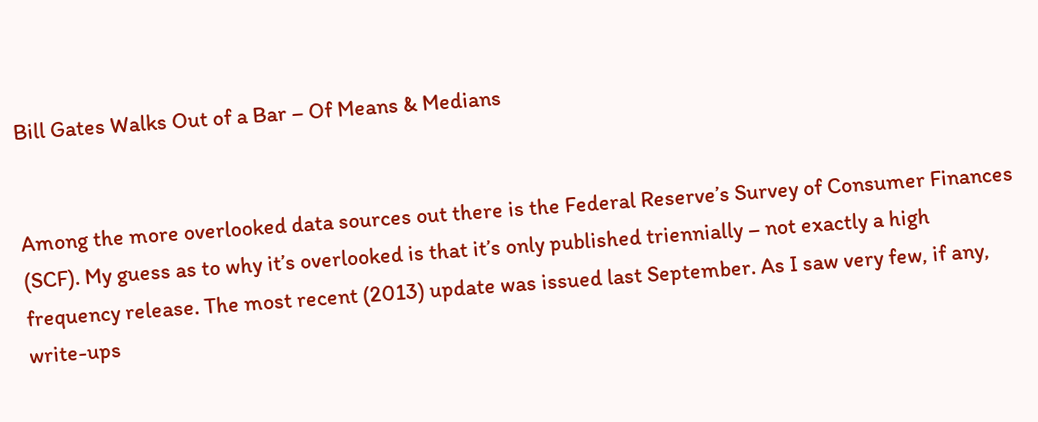Bill Gates Walks Out of a Bar – Of Means & Medians


Among the more overlooked data sources out there is the Federal Reserve’s Survey of Consumer Finances (SCF). My guess as to why it’s overlooked is that it’s only published triennially – not exactly a high frequency release. The most recent (2013) update was issued last September. As I saw very few, if any, write-ups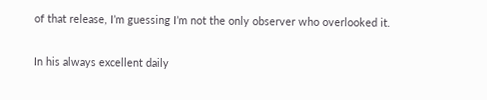of that release, I’m guessing I’m not the only observer who overlooked it.

In his always excellent daily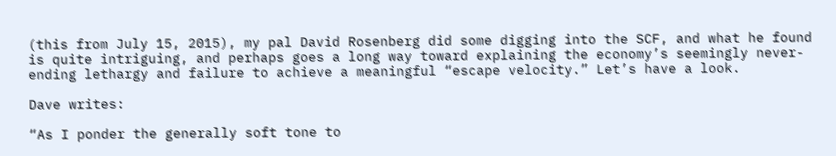(this from July 15, 2015), my pal David Rosenberg did some digging into the SCF, and what he found is quite intriguing, and perhaps goes a long way toward explaining the economy’s seemingly never-ending lethargy and failure to achieve a meaningful “escape velocity.” Let’s have a look.

Dave writes:

“As I ponder the generally soft tone to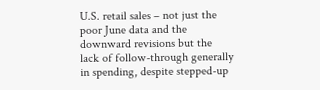U.S. retail sales – not just the poor June data and the downward revisions but the lack of follow-through generally in spending, despite stepped-up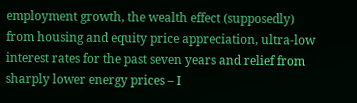employment growth, the wealth effect (supposedly) from housing and equity price appreciation, ultra-low interest rates for the past seven years and relief from sharply lower energy prices – I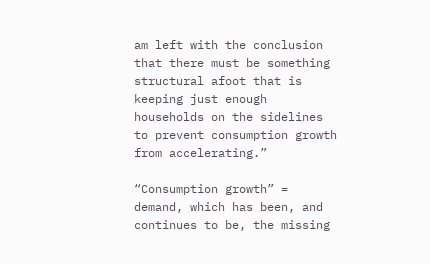am left with the conclusion that there must be something structural afoot that is keeping just enough households on the sidelines to prevent consumption growth from accelerating.”

“Consumption growth” = demand, which has been, and continues to be, the missing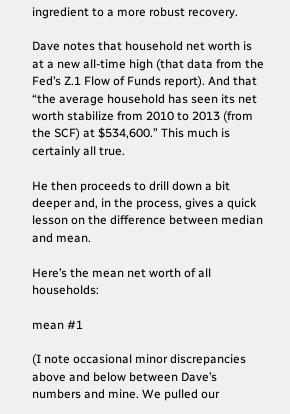ingredient to a more robust recovery.

Dave notes that household net worth is at a new all-time high (that data from the Fed’s Z.1 Flow of Funds report). And that “the average household has seen its net worth stabilize from 2010 to 2013 (from the SCF) at $534,600.” This much is certainly all true.

He then proceeds to drill down a bit deeper and, in the process, gives a quick lesson on the difference between median and mean.

Here’s the mean net worth of all households:

mean #1

(I note occasional minor discrepancies above and below between Dave’s numbers and mine. We pulled our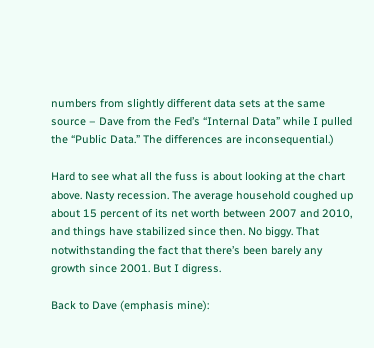numbers from slightly different data sets at the same source – Dave from the Fed’s “Internal Data” while I pulled the “Public Data.” The differences are inconsequential.)

Hard to see what all the fuss is about looking at the chart above. Nasty recession. The average household coughed up about 15 percent of its net worth between 2007 and 2010, and things have stabilized since then. No biggy. That notwithstanding the fact that there’s been barely any growth since 2001. But I digress.

Back to Dave (emphasis mine):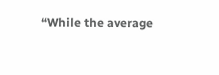“While the average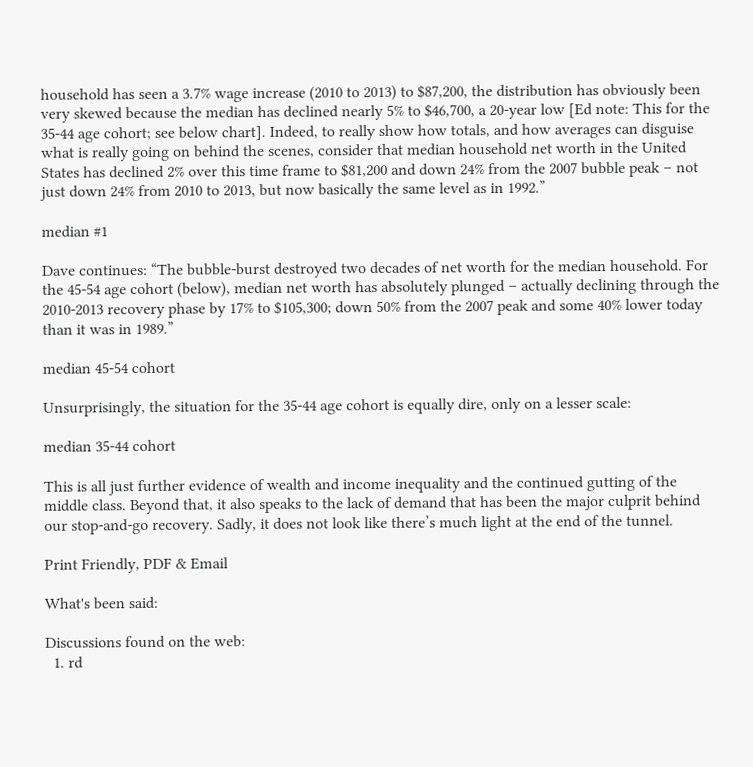household has seen a 3.7% wage increase (2010 to 2013) to $87,200, the distribution has obviously been very skewed because the median has declined nearly 5% to $46,700, a 20-year low [Ed note: This for the 35-44 age cohort; see below chart]. Indeed, to really show how totals, and how averages can disguise what is really going on behind the scenes, consider that median household net worth in the United States has declined 2% over this time frame to $81,200 and down 24% from the 2007 bubble peak – not just down 24% from 2010 to 2013, but now basically the same level as in 1992.”

median #1

Dave continues: “The bubble-burst destroyed two decades of net worth for the median household. For the 45-54 age cohort (below), median net worth has absolutely plunged – actually declining through the 2010-2013 recovery phase by 17% to $105,300; down 50% from the 2007 peak and some 40% lower today than it was in 1989.”

median 45-54 cohort

Unsurprisingly, the situation for the 35-44 age cohort is equally dire, only on a lesser scale:

median 35-44 cohort

This is all just further evidence of wealth and income inequality and the continued gutting of the middle class. Beyond that, it also speaks to the lack of demand that has been the major culprit behind our stop-and-go recovery. Sadly, it does not look like there’s much light at the end of the tunnel.

Print Friendly, PDF & Email

What's been said:

Discussions found on the web:
  1. rd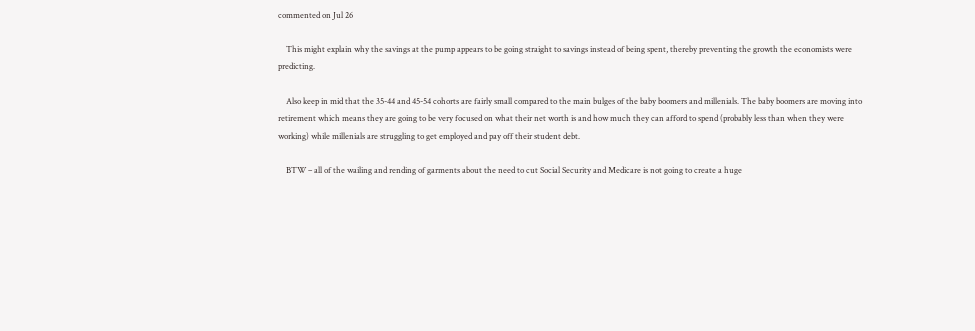commented on Jul 26

    This might explain why the savings at the pump appears to be going straight to savings instead of being spent, thereby preventing the growth the economists were predicting.

    Also keep in mid that the 35-44 and 45-54 cohorts are fairly small compared to the main bulges of the baby boomers and millenials. The baby boomers are moving into retirement which means they are going to be very focused on what their net worth is and how much they can afford to spend (probably less than when they were working) while millenials are struggling to get employed and pay off their student debt.

    BTW – all of the wailing and rending of garments about the need to cut Social Security and Medicare is not going to create a huge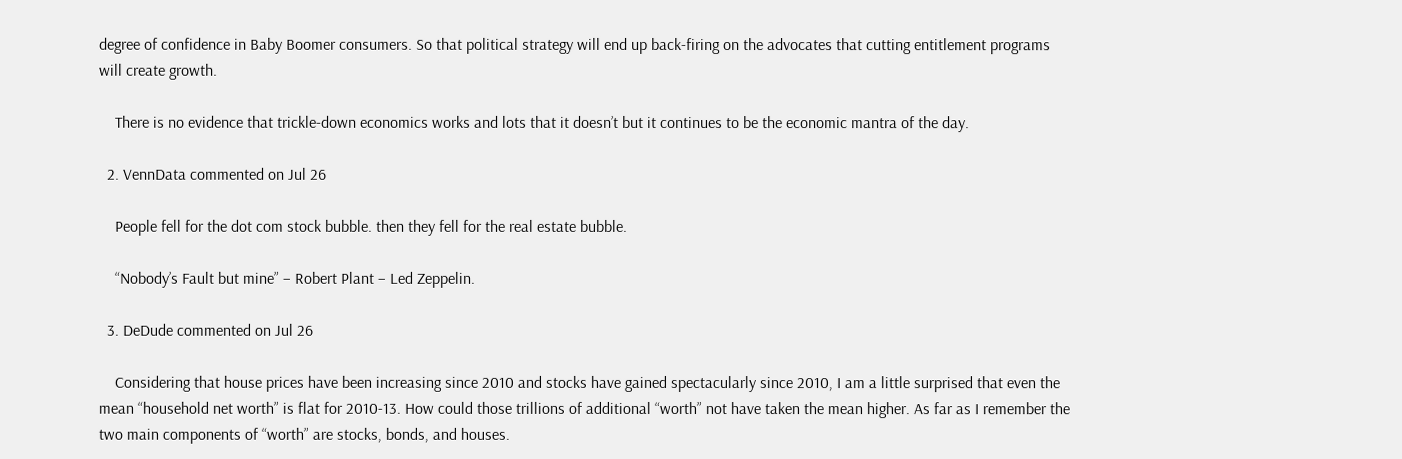degree of confidence in Baby Boomer consumers. So that political strategy will end up back-firing on the advocates that cutting entitlement programs will create growth.

    There is no evidence that trickle-down economics works and lots that it doesn’t but it continues to be the economic mantra of the day.

  2. VennData commented on Jul 26

    People fell for the dot com stock bubble. then they fell for the real estate bubble.

    “Nobody’s Fault but mine” – Robert Plant – Led Zeppelin.

  3. DeDude commented on Jul 26

    Considering that house prices have been increasing since 2010 and stocks have gained spectacularly since 2010, I am a little surprised that even the mean “household net worth” is flat for 2010-13. How could those trillions of additional “worth” not have taken the mean higher. As far as I remember the two main components of “worth” are stocks, bonds, and houses.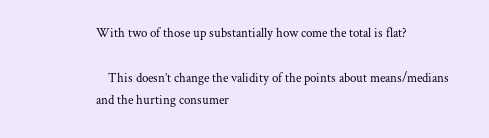With two of those up substantially how come the total is flat?

    This doesn’t change the validity of the points about means/medians and the hurting consumer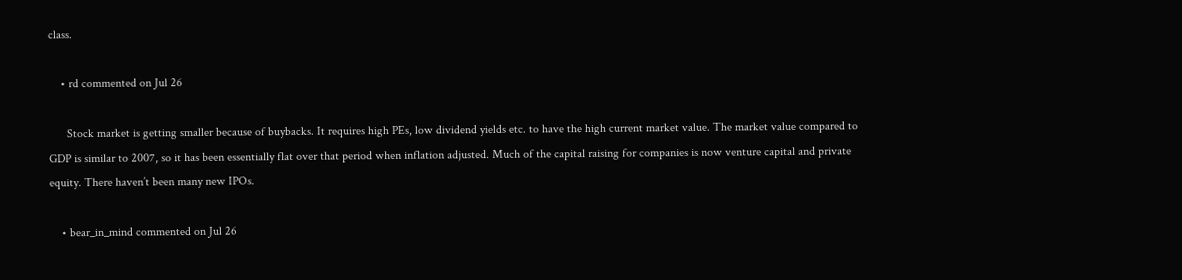class.

    • rd commented on Jul 26

      Stock market is getting smaller because of buybacks. It requires high PEs, low dividend yields etc. to have the high current market value. The market value compared to GDP is similar to 2007, so it has been essentially flat over that period when inflation adjusted. Much of the capital raising for companies is now venture capital and private equity. There haven’t been many new IPOs.

    • bear_in_mind commented on Jul 26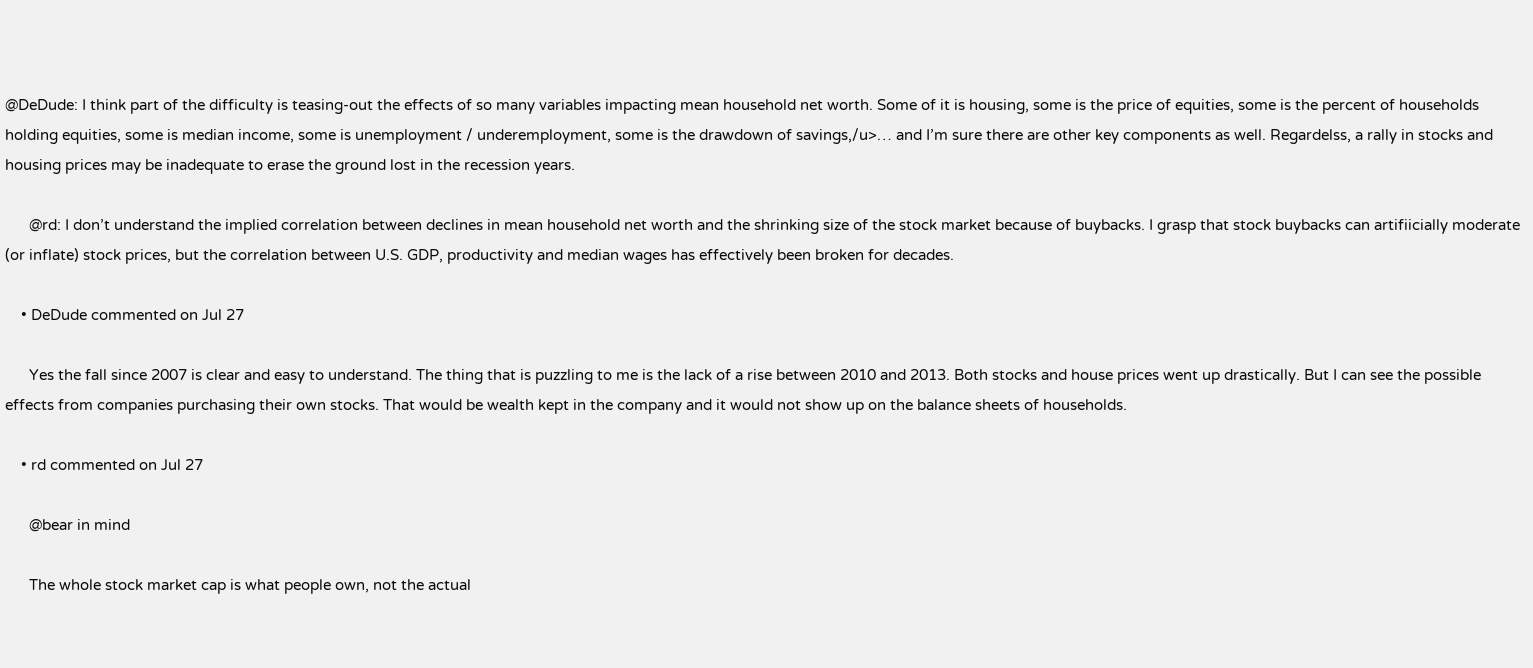@DeDude: I think part of the difficulty is teasing-out the effects of so many variables impacting mean household net worth. Some of it is housing, some is the price of equities, some is the percent of households holding equities, some is median income, some is unemployment / underemployment, some is the drawdown of savings,/u>… and I’m sure there are other key components as well. Regardelss, a rally in stocks and housing prices may be inadequate to erase the ground lost in the recession years.

      @rd: I don’t understand the implied correlation between declines in mean household net worth and the shrinking size of the stock market because of buybacks. I grasp that stock buybacks can artifiicially moderate (or inflate) stock prices, but the correlation between U.S. GDP, productivity and median wages has effectively been broken for decades.

    • DeDude commented on Jul 27

      Yes the fall since 2007 is clear and easy to understand. The thing that is puzzling to me is the lack of a rise between 2010 and 2013. Both stocks and house prices went up drastically. But I can see the possible effects from companies purchasing their own stocks. That would be wealth kept in the company and it would not show up on the balance sheets of households.

    • rd commented on Jul 27

      @bear in mind

      The whole stock market cap is what people own, not the actual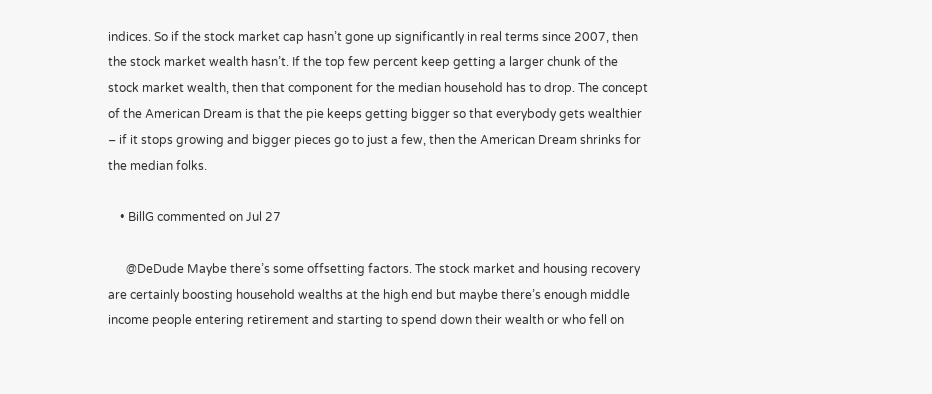indices. So if the stock market cap hasn’t gone up significantly in real terms since 2007, then the stock market wealth hasn’t. If the top few percent keep getting a larger chunk of the stock market wealth, then that component for the median household has to drop. The concept of the American Dream is that the pie keeps getting bigger so that everybody gets wealthier – if it stops growing and bigger pieces go to just a few, then the American Dream shrinks for the median folks.

    • BillG commented on Jul 27

      @DeDude Maybe there’s some offsetting factors. The stock market and housing recovery are certainly boosting household wealths at the high end but maybe there’s enough middle income people entering retirement and starting to spend down their wealth or who fell on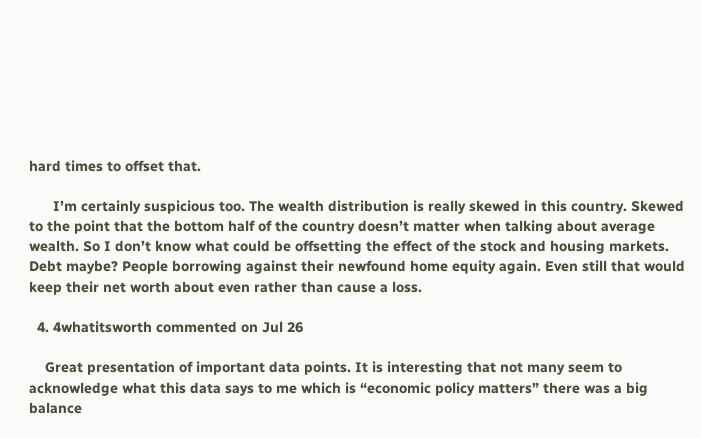hard times to offset that.

      I’m certainly suspicious too. The wealth distribution is really skewed in this country. Skewed to the point that the bottom half of the country doesn’t matter when talking about average wealth. So I don’t know what could be offsetting the effect of the stock and housing markets. Debt maybe? People borrowing against their newfound home equity again. Even still that would keep their net worth about even rather than cause a loss.

  4. 4whatitsworth commented on Jul 26

    Great presentation of important data points. It is interesting that not many seem to acknowledge what this data says to me which is “economic policy matters” there was a big balance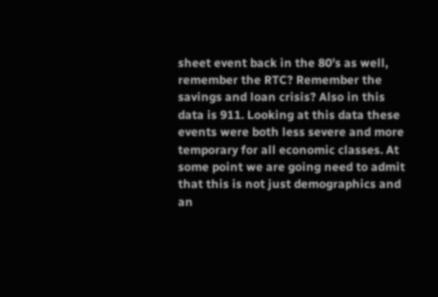sheet event back in the 80’s as well, remember the RTC? Remember the savings and loan crisis? Also in this data is 911. Looking at this data these events were both less severe and more temporary for all economic classes. At some point we are going need to admit that this is not just demographics and an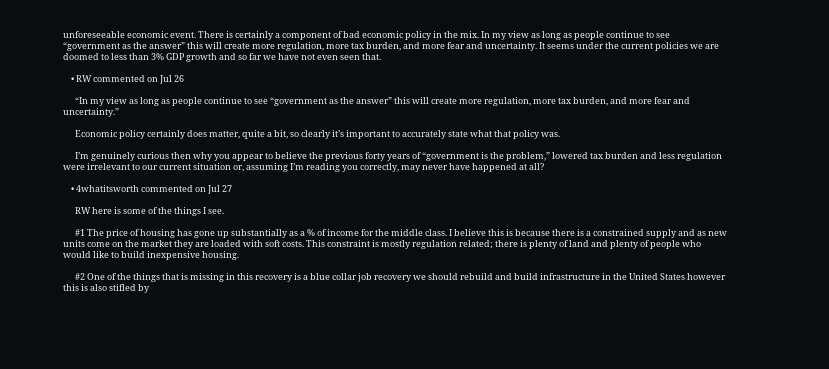unforeseeable economic event. There is certainly a component of bad economic policy in the mix. In my view as long as people continue to see “government as the answer” this will create more regulation, more tax burden, and more fear and uncertainty. It seems under the current policies we are doomed to less than 3% GDP growth and so far we have not even seen that.

    • RW commented on Jul 26

      “In my view as long as people continue to see “government as the answer” this will create more regulation, more tax burden, and more fear and uncertainty.”

      Economic policy certainly does matter, quite a bit, so clearly it’s important to accurately state what that policy was.

      I’m genuinely curious then why you appear to believe the previous forty years of “government is the problem,” lowered tax burden and less regulation were irrelevant to our current situation or, assuming I’m reading you correctly, may never have happened at all?

    • 4whatitsworth commented on Jul 27

      RW here is some of the things I see.

      #1 The price of housing has gone up substantially as a % of income for the middle class. I believe this is because there is a constrained supply and as new units come on the market they are loaded with soft costs. This constraint is mostly regulation related; there is plenty of land and plenty of people who would like to build inexpensive housing.

      #2 One of the things that is missing in this recovery is a blue collar job recovery we should rebuild and build infrastructure in the United States however this is also stifled by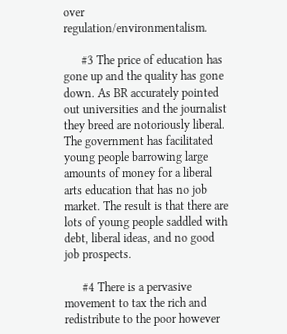over regulation/environmentalism.

      #3 The price of education has gone up and the quality has gone down. As BR accurately pointed out universities and the journalist they breed are notoriously liberal. The government has facilitated young people barrowing large amounts of money for a liberal arts education that has no job market. The result is that there are lots of young people saddled with debt, liberal ideas, and no good job prospects.

      #4 There is a pervasive movement to tax the rich and redistribute to the poor however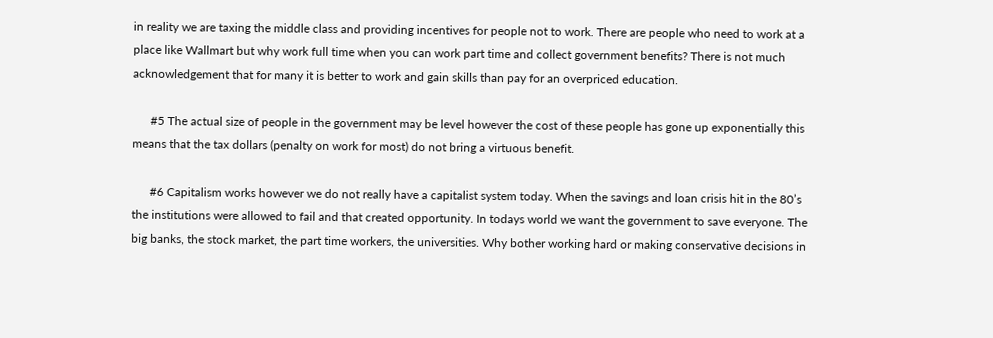in reality we are taxing the middle class and providing incentives for people not to work. There are people who need to work at a place like Wallmart but why work full time when you can work part time and collect government benefits? There is not much acknowledgement that for many it is better to work and gain skills than pay for an overpriced education.

      #5 The actual size of people in the government may be level however the cost of these people has gone up exponentially this means that the tax dollars (penalty on work for most) do not bring a virtuous benefit.

      #6 Capitalism works however we do not really have a capitalist system today. When the savings and loan crisis hit in the 80’s the institutions were allowed to fail and that created opportunity. In todays world we want the government to save everyone. The big banks, the stock market, the part time workers, the universities. Why bother working hard or making conservative decisions in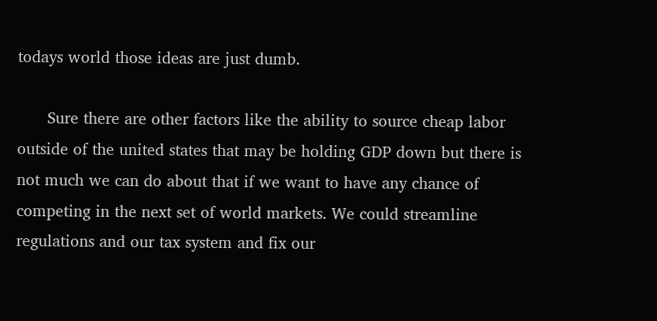todays world those ideas are just dumb.

      Sure there are other factors like the ability to source cheap labor outside of the united states that may be holding GDP down but there is not much we can do about that if we want to have any chance of competing in the next set of world markets. We could streamline regulations and our tax system and fix our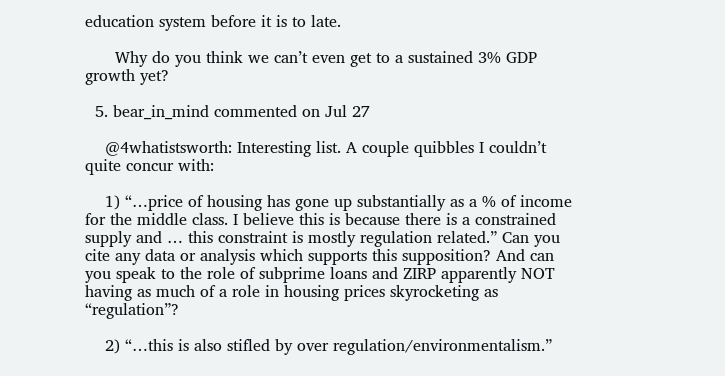education system before it is to late.

      Why do you think we can’t even get to a sustained 3% GDP growth yet?

  5. bear_in_mind commented on Jul 27

    @4whatistsworth: Interesting list. A couple quibbles I couldn’t quite concur with:

    1) “…price of housing has gone up substantially as a % of income for the middle class. I believe this is because there is a constrained supply and … this constraint is mostly regulation related.” Can you cite any data or analysis which supports this supposition? And can you speak to the role of subprime loans and ZIRP apparently NOT having as much of a role in housing prices skyrocketing as “regulation”?

    2) “…this is also stifled by over regulation/environmentalism.”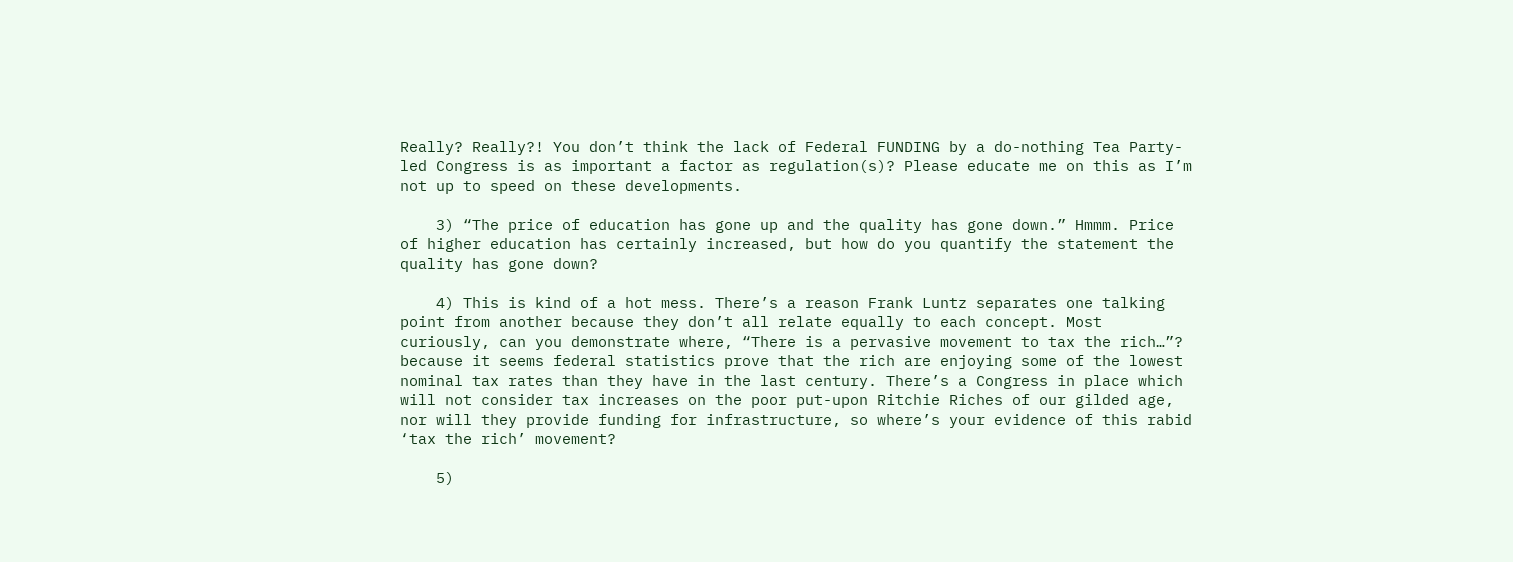Really? Really?! You don’t think the lack of Federal FUNDING by a do-nothing Tea Party-led Congress is as important a factor as regulation(s)? Please educate me on this as I’m not up to speed on these developments.

    3) “The price of education has gone up and the quality has gone down.” Hmmm. Price of higher education has certainly increased, but how do you quantify the statement the quality has gone down?

    4) This is kind of a hot mess. There’s a reason Frank Luntz separates one talking point from another because they don’t all relate equally to each concept. Most curiously, can you demonstrate where, “There is a pervasive movement to tax the rich…”? because it seems federal statistics prove that the rich are enjoying some of the lowest nominal tax rates than they have in the last century. There’s a Congress in place which will not consider tax increases on the poor put-upon Ritchie Riches of our gilded age, nor will they provide funding for infrastructure, so where’s your evidence of this rabid ‘tax the rich’ movement?

    5)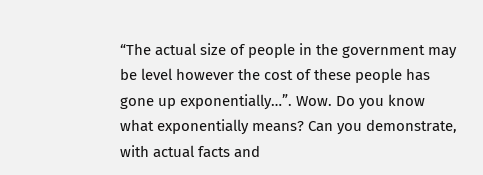“The actual size of people in the government may be level however the cost of these people has gone up exponentially…”. Wow. Do you know what exponentially means? Can you demonstrate, with actual facts and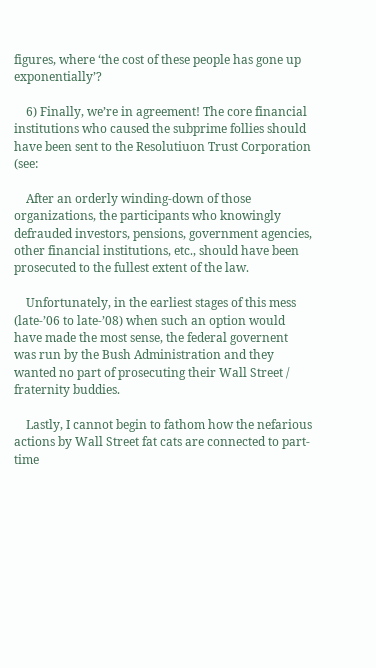figures, where ‘the cost of these people has gone up exponentially’?

    6) Finally, we’re in agreement! The core financial institutions who caused the subprime follies should have been sent to the Resolutiuon Trust Corporation (see:

    After an orderly winding-down of those organizations, the participants who knowingly defrauded investors, pensions, government agencies, other financial institutions, etc., should have been prosecuted to the fullest extent of the law.

    Unfortunately, in the earliest stages of this mess (late-’06 to late-’08) when such an option would have made the most sense, the federal governent was run by the Bush Administration and they wanted no part of prosecuting their Wall Street / fraternity buddies.

    Lastly, I cannot begin to fathom how the nefarious actions by Wall Street fat cats are connected to part-time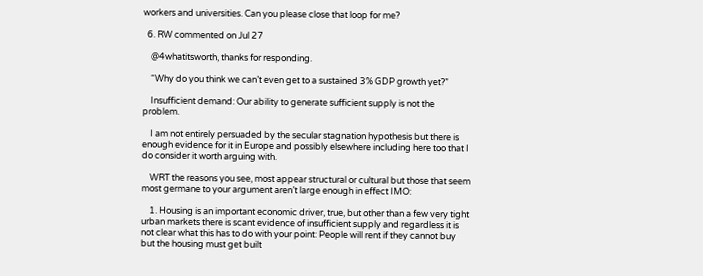workers and universities. Can you please close that loop for me?

  6. RW commented on Jul 27

    @4whatitsworth, thanks for responding.

    “Why do you think we can’t even get to a sustained 3% GDP growth yet?”

    Insufficient demand: Our ability to generate sufficient supply is not the problem.

    I am not entirely persuaded by the secular stagnation hypothesis but there is enough evidence for it in Europe and possibly elsewhere including here too that I do consider it worth arguing with.

    WRT the reasons you see, most appear structural or cultural but those that seem most germane to your argument aren’t large enough in effect IMO:

    1. Housing is an important economic driver, true, but other than a few very tight urban markets there is scant evidence of insufficient supply and regardless it is not clear what this has to do with your point: People will rent if they cannot buy but the housing must get built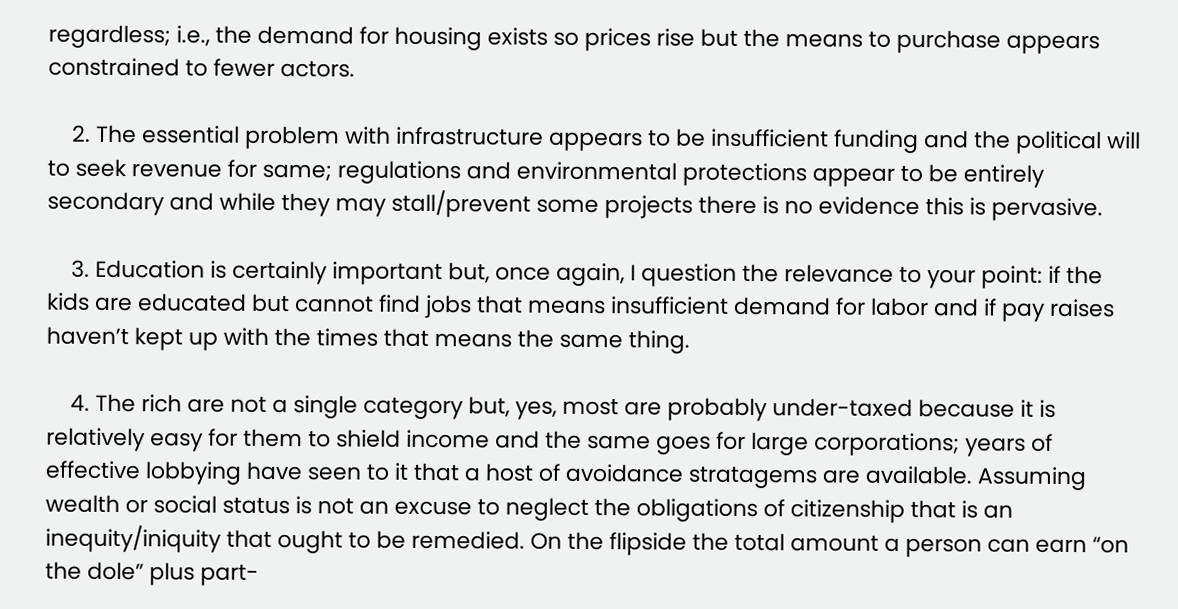regardless; i.e., the demand for housing exists so prices rise but the means to purchase appears constrained to fewer actors.

    2. The essential problem with infrastructure appears to be insufficient funding and the political will to seek revenue for same; regulations and environmental protections appear to be entirely secondary and while they may stall/prevent some projects there is no evidence this is pervasive.

    3. Education is certainly important but, once again, I question the relevance to your point: if the kids are educated but cannot find jobs that means insufficient demand for labor and if pay raises haven’t kept up with the times that means the same thing.

    4. The rich are not a single category but, yes, most are probably under-taxed because it is relatively easy for them to shield income and the same goes for large corporations; years of effective lobbying have seen to it that a host of avoidance stratagems are available. Assuming wealth or social status is not an excuse to neglect the obligations of citizenship that is an inequity/iniquity that ought to be remedied. On the flipside the total amount a person can earn “on the dole” plus part-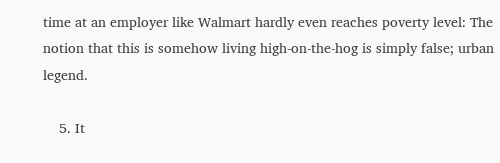time at an employer like Walmart hardly even reaches poverty level: The notion that this is somehow living high-on-the-hog is simply false; urban legend.

    5. It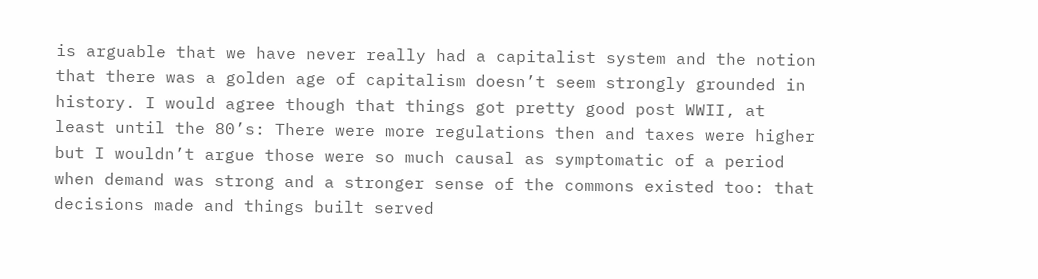is arguable that we have never really had a capitalist system and the notion that there was a golden age of capitalism doesn’t seem strongly grounded in history. I would agree though that things got pretty good post WWII, at least until the 80’s: There were more regulations then and taxes were higher but I wouldn’t argue those were so much causal as symptomatic of a period when demand was strong and a stronger sense of the commons existed too: that decisions made and things built served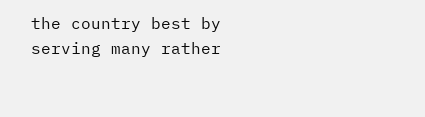the country best by serving many rather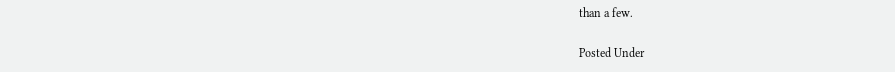than a few.

Posted Under